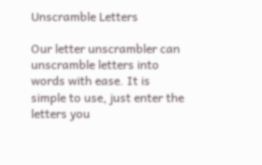Unscramble Letters

Our letter unscrambler can unscramble letters into words with ease. It is simple to use, just enter the letters you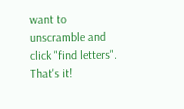want to unscramble and click "find letters". That's it!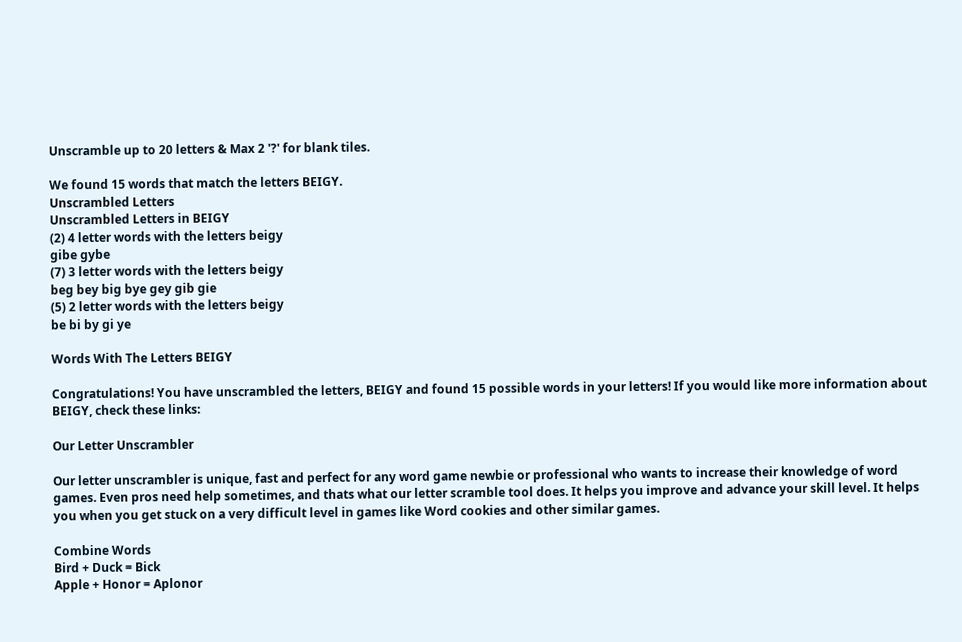Unscramble up to 20 letters & Max 2 '?' for blank tiles.

We found 15 words that match the letters BEIGY.
Unscrambled Letters
Unscrambled Letters in BEIGY
(2) 4 letter words with the letters beigy
gibe gybe
(7) 3 letter words with the letters beigy
beg bey big bye gey gib gie
(5) 2 letter words with the letters beigy
be bi by gi ye

Words With The Letters BEIGY

Congratulations! You have unscrambled the letters, BEIGY and found 15 possible words in your letters! If you would like more information about BEIGY, check these links:

Our Letter Unscrambler

Our letter unscrambler is unique, fast and perfect for any word game newbie or professional who wants to increase their knowledge of word games. Even pros need help sometimes, and thats what our letter scramble tool does. It helps you improve and advance your skill level. It helps you when you get stuck on a very difficult level in games like Word cookies and other similar games.

Combine Words
Bird + Duck = Bick
Apple + Honor = Aplonor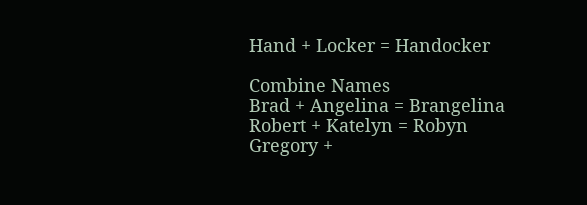Hand + Locker = Handocker

Combine Names
Brad + Angelina = Brangelina
Robert + Katelyn = Robyn
Gregory +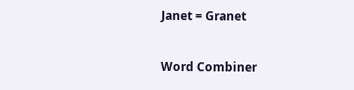Janet = Granet

Word Combiner